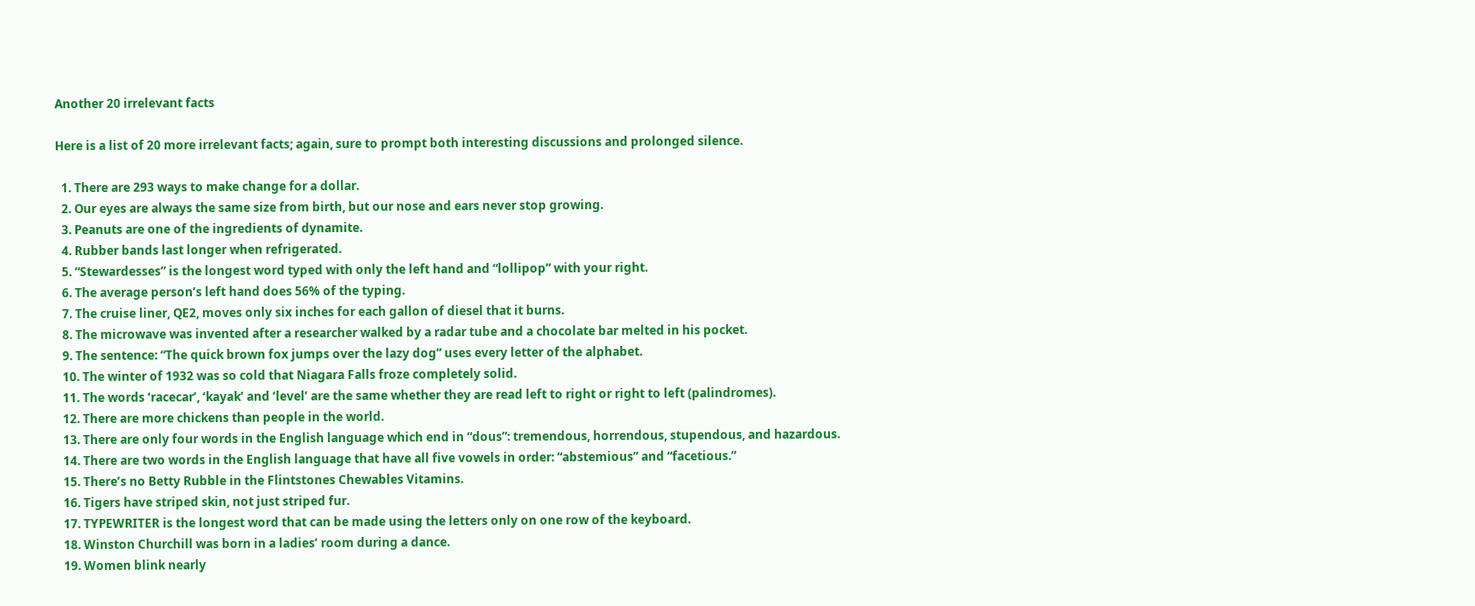Another 20 irrelevant facts

Here is a list of 20 more irrelevant facts; again, sure to prompt both interesting discussions and prolonged silence.

  1. There are 293 ways to make change for a dollar.
  2. Our eyes are always the same size from birth, but our nose and ears never stop growing.
  3. Peanuts are one of the ingredients of dynamite.
  4. Rubber bands last longer when refrigerated.
  5. “Stewardesses” is the longest word typed with only the left hand and “lollipop” with your right.
  6. The average person’s left hand does 56% of the typing.
  7. The cruise liner, QE2, moves only six inches for each gallon of diesel that it burns.
  8. The microwave was invented after a researcher walked by a radar tube and a chocolate bar melted in his pocket.
  9. The sentence: “The quick brown fox jumps over the lazy dog” uses every letter of the alphabet.
  10. The winter of 1932 was so cold that Niagara Falls froze completely solid.
  11. The words ‘racecar’, ‘kayak’ and ‘level’ are the same whether they are read left to right or right to left (palindromes).
  12. There are more chickens than people in the world.
  13. There are only four words in the English language which end in “dous”: tremendous, horrendous, stupendous, and hazardous.
  14. There are two words in the English language that have all five vowels in order: “abstemious” and “facetious.”
  15. There’s no Betty Rubble in the Flintstones Chewables Vitamins.
  16. Tigers have striped skin, not just striped fur.
  17. TYPEWRITER is the longest word that can be made using the letters only on one row of the keyboard.
  18. Winston Churchill was born in a ladies’ room during a dance.
  19. Women blink nearly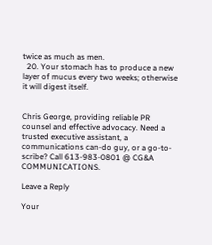twice as much as men.
  20. Your stomach has to produce a new layer of mucus every two weeks; otherwise it will digest itself.


Chris George, providing reliable PR counsel and effective advocacy. Need a trusted executive assistant, a communications can-do guy, or a go-to-scribe? Call 613-983-0801 @ CG&A COMMUNICATIONS.

Leave a Reply

Your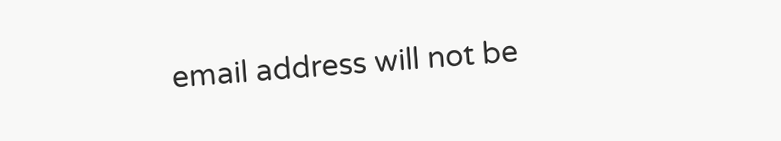email address will not be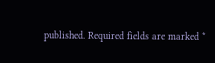published. Required fields are marked *